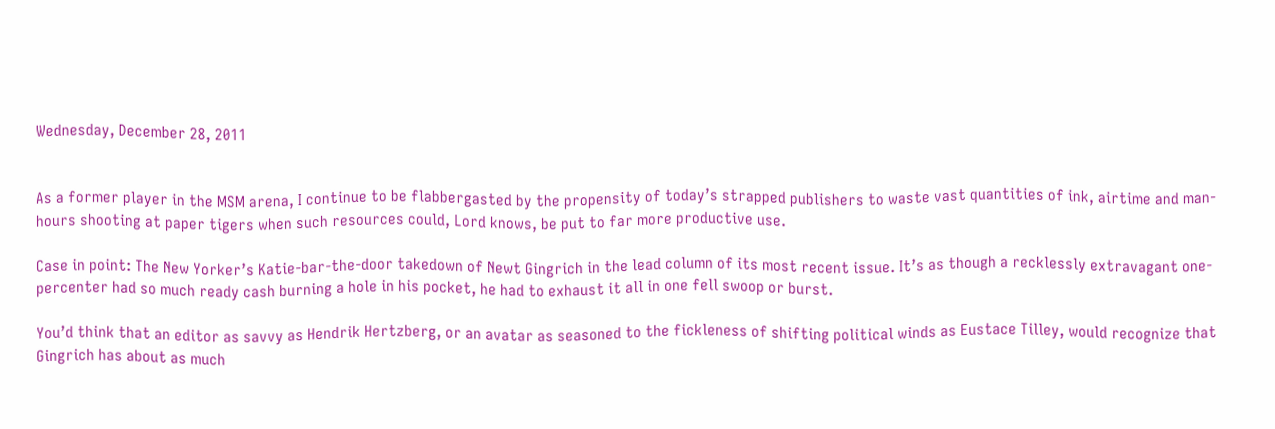Wednesday, December 28, 2011


As a former player in the MSM arena, I continue to be flabbergasted by the propensity of today’s strapped publishers to waste vast quantities of ink, airtime and man-hours shooting at paper tigers when such resources could, Lord knows, be put to far more productive use.

Case in point: The New Yorker’s Katie-bar-the-door takedown of Newt Gingrich in the lead column of its most recent issue. It’s as though a recklessly extravagant one-percenter had so much ready cash burning a hole in his pocket, he had to exhaust it all in one fell swoop or burst.

You’d think that an editor as savvy as Hendrik Hertzberg, or an avatar as seasoned to the fickleness of shifting political winds as Eustace Tilley, would recognize that Gingrich has about as much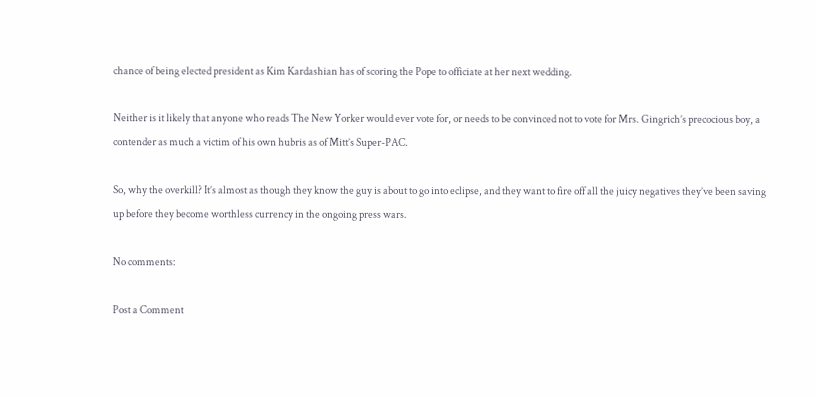chance of being elected president as Kim Kardashian has of scoring the Pope to officiate at her next wedding.

Neither is it likely that anyone who reads The New Yorker would ever vote for, or needs to be convinced not to vote for Mrs. Gingrich’s precocious boy, a contender as much a victim of his own hubris as of Mitt’s Super-PAC.

So, why the overkill? It’s almost as though they know the guy is about to go into eclipse, and they want to fire off all the juicy negatives they’ve been saving up before they become worthless currency in the ongoing press wars.

No comments:

Post a Comment